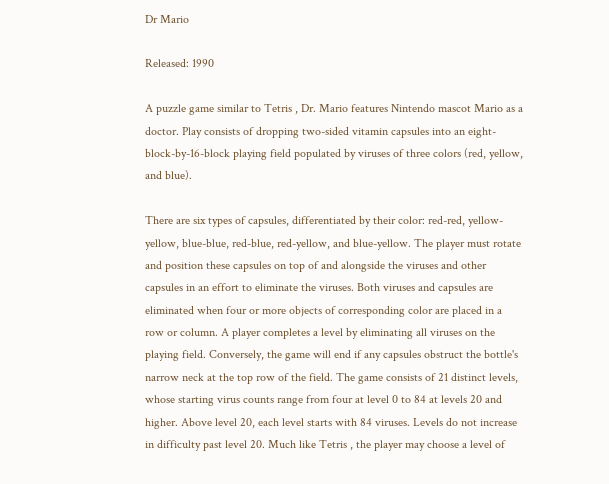Dr Mario

Released: 1990

A puzzle game similar to Tetris , Dr. Mario features Nintendo mascot Mario as a doctor. Play consists of dropping two-sided vitamin capsules into an eight-block-by-16-block playing field populated by viruses of three colors (red, yellow, and blue).

There are six types of capsules, differentiated by their color: red-red, yellow-yellow, blue-blue, red-blue, red-yellow, and blue-yellow. The player must rotate and position these capsules on top of and alongside the viruses and other capsules in an effort to eliminate the viruses. Both viruses and capsules are eliminated when four or more objects of corresponding color are placed in a row or column. A player completes a level by eliminating all viruses on the playing field. Conversely, the game will end if any capsules obstruct the bottle's narrow neck at the top row of the field. The game consists of 21 distinct levels, whose starting virus counts range from four at level 0 to 84 at levels 20 and higher. Above level 20, each level starts with 84 viruses. Levels do not increase in difficulty past level 20. Much like Tetris , the player may choose a level of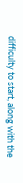difficulty to start, along with the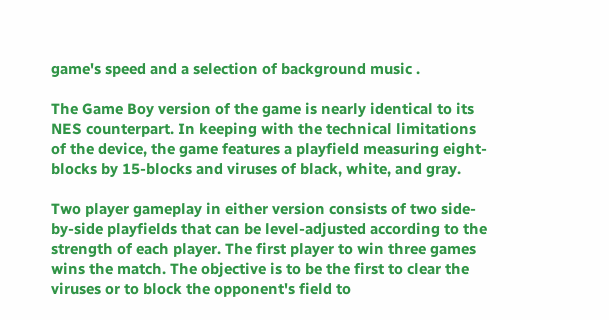game's speed and a selection of background music .

The Game Boy version of the game is nearly identical to its NES counterpart. In keeping with the technical limitations of the device, the game features a playfield measuring eight-blocks by 15-blocks and viruses of black, white, and gray.

Two player gameplay in either version consists of two side-by-side playfields that can be level-adjusted according to the strength of each player. The first player to win three games wins the match. The objective is to be the first to clear the viruses or to block the opponent's field to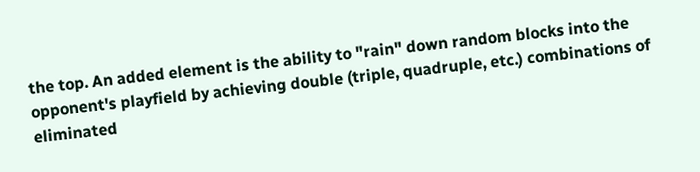the top. An added element is the ability to "rain" down random blocks into the opponent's playfield by achieving double (triple, quadruple, etc.) combinations of eliminated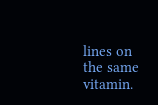lines on the same vitamin.